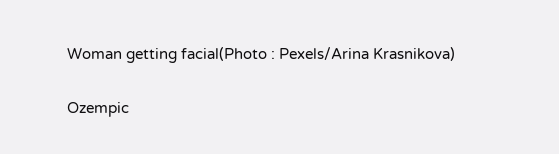Woman getting facial(Photo : Pexels/Arina Krasnikova)

Ozempic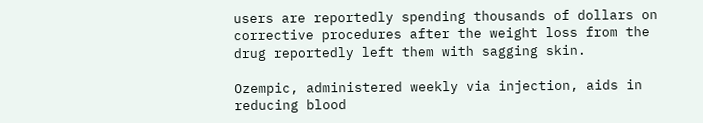users are reportedly spending thousands of dollars on corrective procedures after the weight loss from the drug reportedly left them with sagging skin.

Ozempic, administered weekly via injection, aids in reducing blood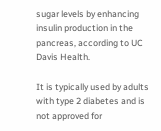sugar levels by enhancing insulin production in the pancreas, according to UC Davis Health.

It is typically used by adults with type 2 diabetes and is not approved for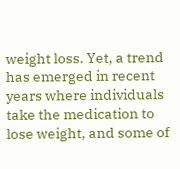weight loss. Yet, a trend has emerged in recent years where individuals take the medication to lose weight, and some of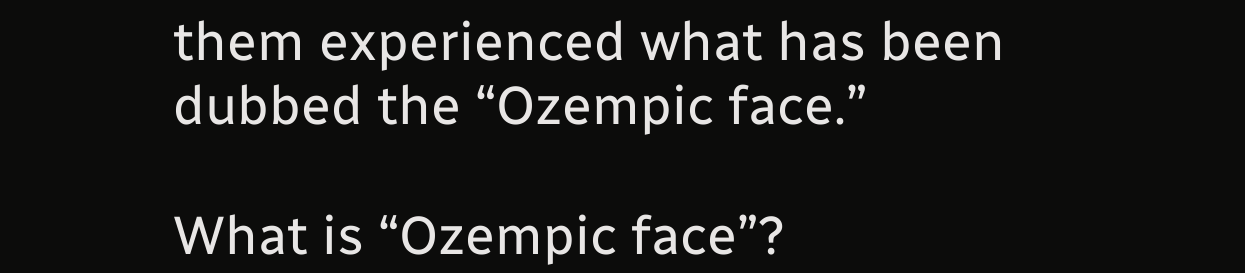them experienced what has been dubbed the “Ozempic face.”

What is “Ozempic face”?